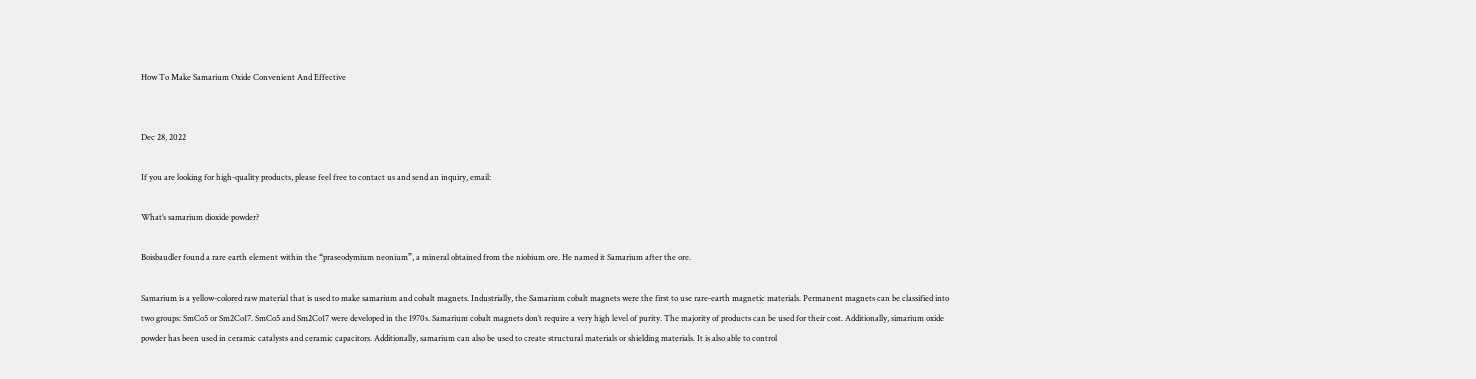How To Make Samarium Oxide Convenient And Effective


Dec 28, 2022

If you are looking for high-quality products, please feel free to contact us and send an inquiry, email:

What’s samarium dioxide powder?

Boisbaudler found a rare earth element within the “praseodymium neonium”, a mineral obtained from the niobium ore. He named it Samarium after the ore.

Samarium is a yellow-colored raw material that is used to make samarium and cobalt magnets. Industrially, the Samarium cobalt magnets were the first to use rare-earth magnetic materials. Permanent magnets can be classified into two groups: SmCo5 or Sm2Co17. SmCo5 and Sm2Co17 were developed in the 1970s. Samarium cobalt magnets don’t require a very high level of purity. The majority of products can be used for their cost. Additionally, simarium oxide powder has been used in ceramic catalysts and ceramic capacitors. Additionally, samarium can also be used to create structural materials or shielding materials. It is also able to control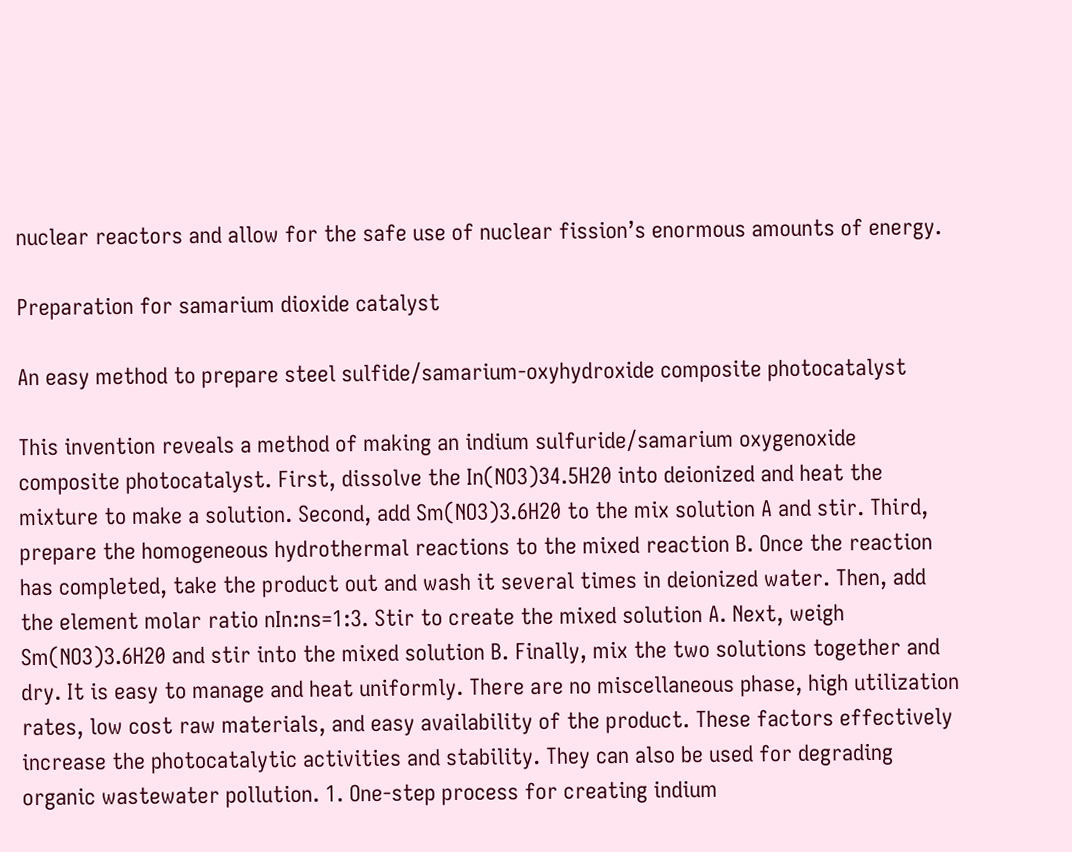nuclear reactors and allow for the safe use of nuclear fission’s enormous amounts of energy.

Preparation for samarium dioxide catalyst

An easy method to prepare steel sulfide/samarium-oxyhydroxide composite photocatalyst

This invention reveals a method of making an indium sulfuride/samarium oxygenoxide composite photocatalyst. First, dissolve the In(NO3)34.5H20 into deionized and heat the mixture to make a solution. Second, add Sm(NO3)3.6H20 to the mix solution A and stir. Third, prepare the homogeneous hydrothermal reactions to the mixed reaction B. Once the reaction has completed, take the product out and wash it several times in deionized water. Then, add the element molar ratio nIn:ns=1:3. Stir to create the mixed solution A. Next, weigh Sm(NO3)3.6H20 and stir into the mixed solution B. Finally, mix the two solutions together and dry. It is easy to manage and heat uniformly. There are no miscellaneous phase, high utilization rates, low cost raw materials, and easy availability of the product. These factors effectively increase the photocatalytic activities and stability. They can also be used for degrading organic wastewater pollution. 1. One-step process for creating indium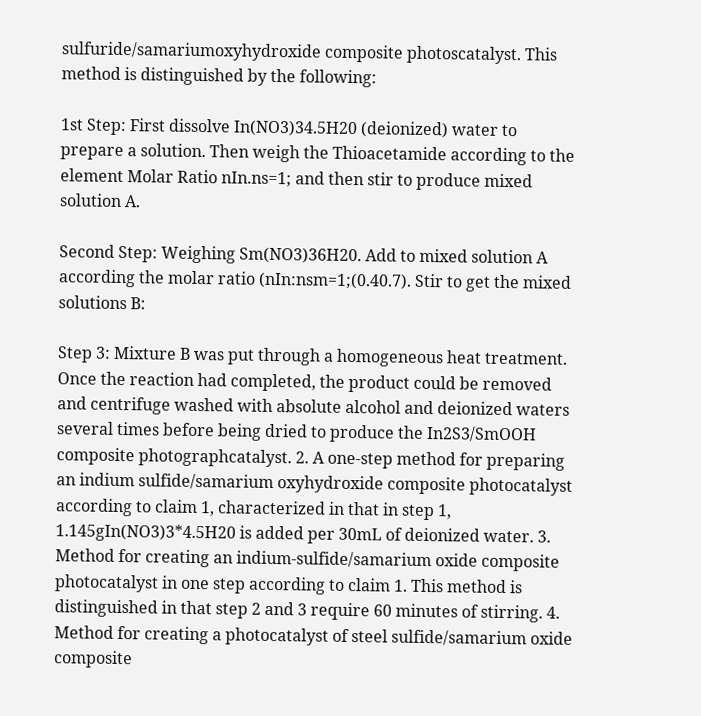sulfuride/samariumoxyhydroxide composite photoscatalyst. This method is distinguished by the following:

1st Step: First dissolve In(NO3)34.5H20 (deionized) water to prepare a solution. Then weigh the Thioacetamide according to the element Molar Ratio nIn.ns=1; and then stir to produce mixed solution A.

Second Step: Weighing Sm(NO3)36H20. Add to mixed solution A according the molar ratio (nIn:nsm=1;(0.40.7). Stir to get the mixed solutions B:

Step 3: Mixture B was put through a homogeneous heat treatment. Once the reaction had completed, the product could be removed and centrifuge washed with absolute alcohol and deionized waters several times before being dried to produce the In2S3/SmOOH composite photographcatalyst. 2. A one-step method for preparing an indium sulfide/samarium oxyhydroxide composite photocatalyst according to claim 1, characterized in that in step 1, 1.145gIn(NO3)3*4.5H20 is added per 30mL of deionized water. 3. Method for creating an indium-sulfide/samarium oxide composite photocatalyst in one step according to claim 1. This method is distinguished in that step 2 and 3 require 60 minutes of stirring. 4. Method for creating a photocatalyst of steel sulfide/samarium oxide composite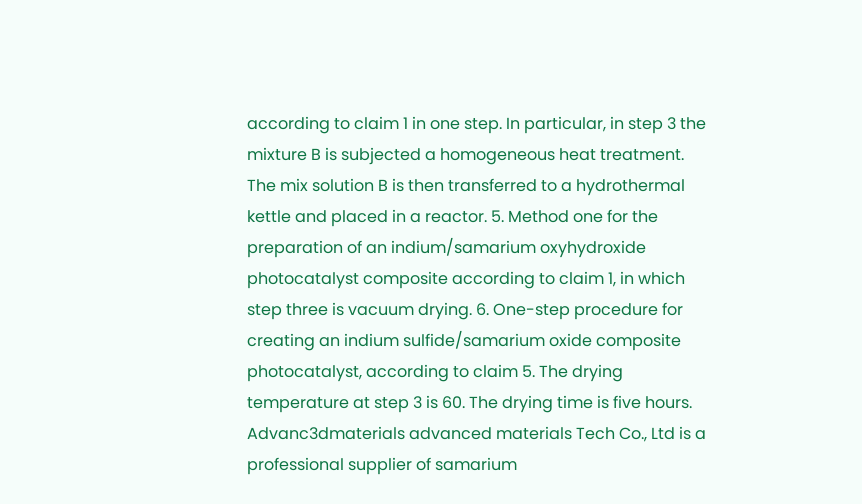according to claim 1 in one step. In particular, in step 3 the mixture B is subjected a homogeneous heat treatment. The mix solution B is then transferred to a hydrothermal kettle and placed in a reactor. 5. Method one for the preparation of an indium/samarium oxyhydroxide photocatalyst composite according to claim 1, in which step three is vacuum drying. 6. One-step procedure for creating an indium sulfide/samarium oxide composite photocatalyst, according to claim 5. The drying temperature at step 3 is 60. The drying time is five hours. Advanc3dmaterials advanced materials Tech Co., Ltd is a professional supplier of samarium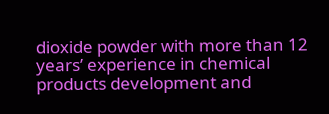dioxide powder with more than 12 years’ experience in chemical products development and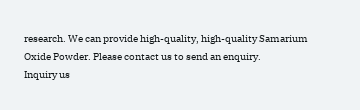research. We can provide high-quality, high-quality Samarium Oxide Powder. Please contact us to send an enquiry.
Inquiry us